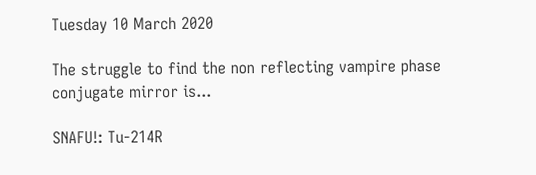Tuesday 10 March 2020

The struggle to find the non reflecting vampire phase conjugate mirror is...

SNAFU!: Tu-214R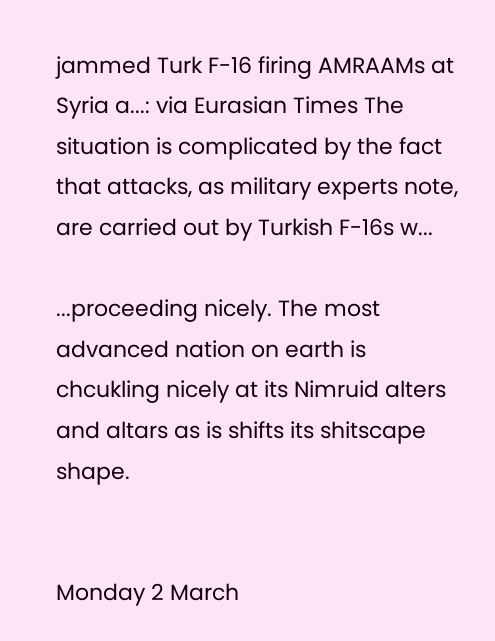jammed Turk F-16 firing AMRAAMs at Syria a...: via Eurasian Times The situation is complicated by the fact that attacks, as military experts note, are carried out by Turkish F-16s w...

...proceeding nicely. The most advanced nation on earth is chcukling nicely at its Nimruid alters and altars as is shifts its shitscape shape.


Monday 2 March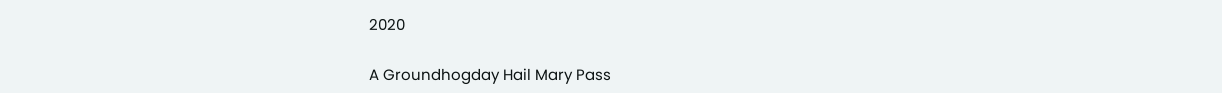2020

A Groundhogday Hail Mary Pass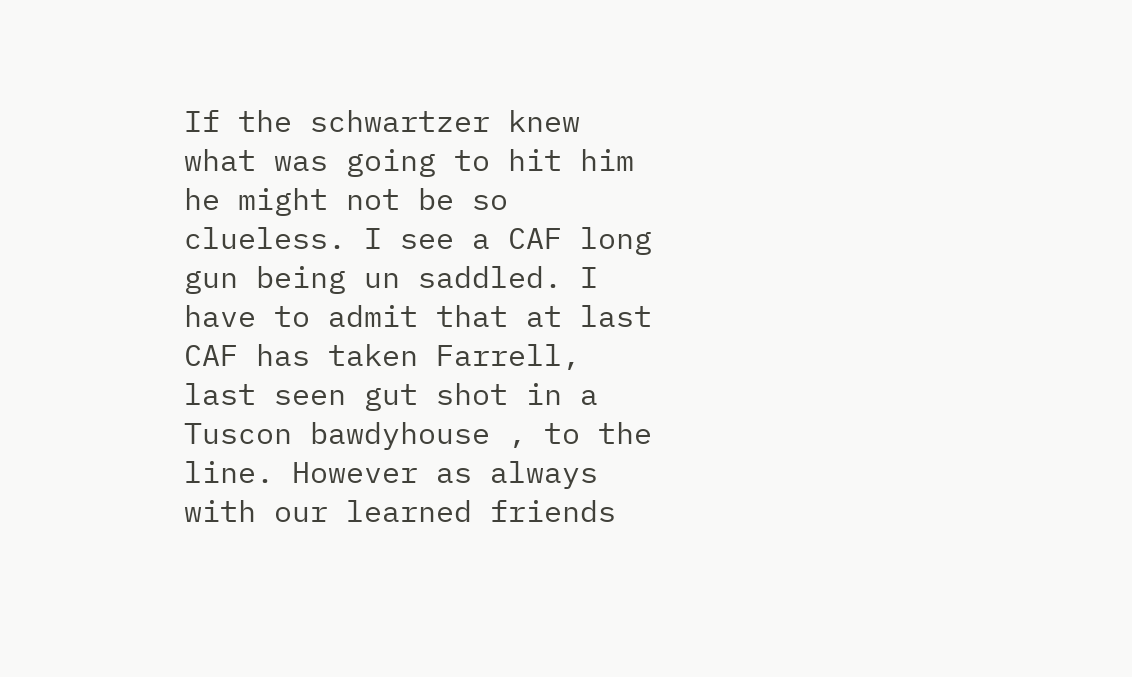If the schwartzer knew what was going to hit him he might not be so clueless. I see a CAF long gun being un saddled. I have to admit that at last CAF has taken Farrell, last seen gut shot in a Tuscon bawdyhouse , to the line. However as always with our learned friends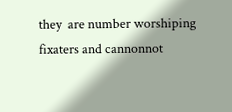they  are number worshiping fixaters and cannonnot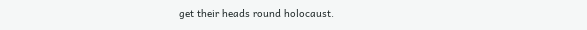get their heads round holocaust.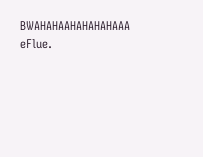BWAHAHAAHAHAHAHAAA eFlue.